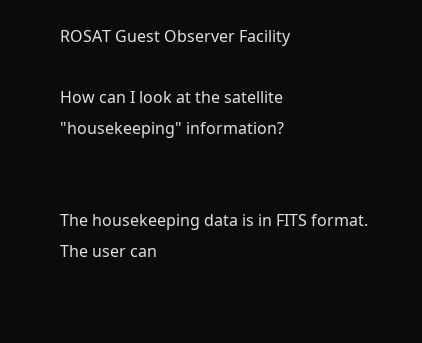ROSAT Guest Observer Facility

How can I look at the satellite "housekeeping" information?


The housekeeping data is in FITS format. The user can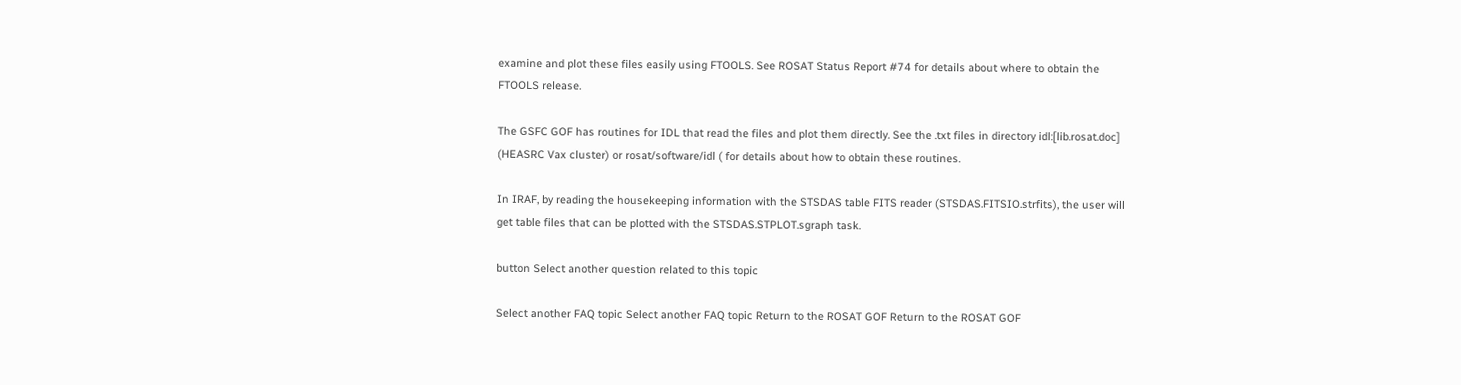examine and plot these files easily using FTOOLS. See ROSAT Status Report #74 for details about where to obtain the FTOOLS release.

The GSFC GOF has routines for IDL that read the files and plot them directly. See the .txt files in directory idl:[lib.rosat.doc] (HEASRC Vax cluster) or rosat/software/idl ( for details about how to obtain these routines.

In IRAF, by reading the housekeeping information with the STSDAS table FITS reader (STSDAS.FITSIO.strfits), the user will get table files that can be plotted with the STSDAS.STPLOT.sgraph task.

button Select another question related to this topic

Select another FAQ topic Select another FAQ topic Return to the ROSAT GOF Return to the ROSAT GOF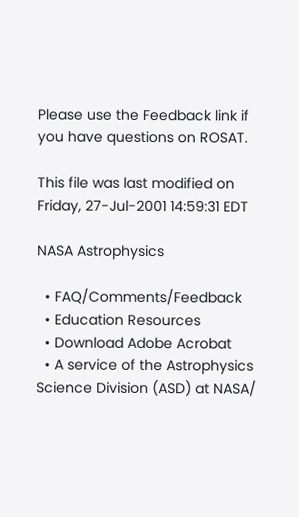Please use the Feedback link if you have questions on ROSAT.

This file was last modified on Friday, 27-Jul-2001 14:59:31 EDT

NASA Astrophysics

  • FAQ/Comments/Feedback
  • Education Resources
  • Download Adobe Acrobat
  • A service of the Astrophysics Science Division (ASD) at NASA/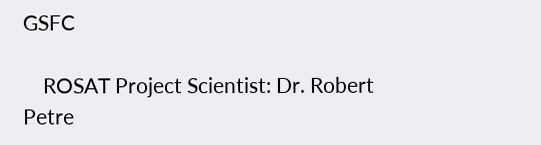GSFC

    ROSAT Project Scientist: Dr. Robert Petre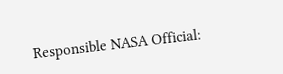Responsible NASA Official: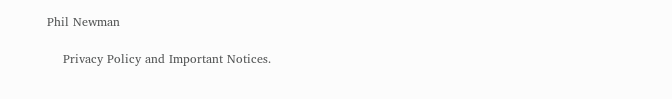Phil Newman

    Privacy Policy and Important Notices.